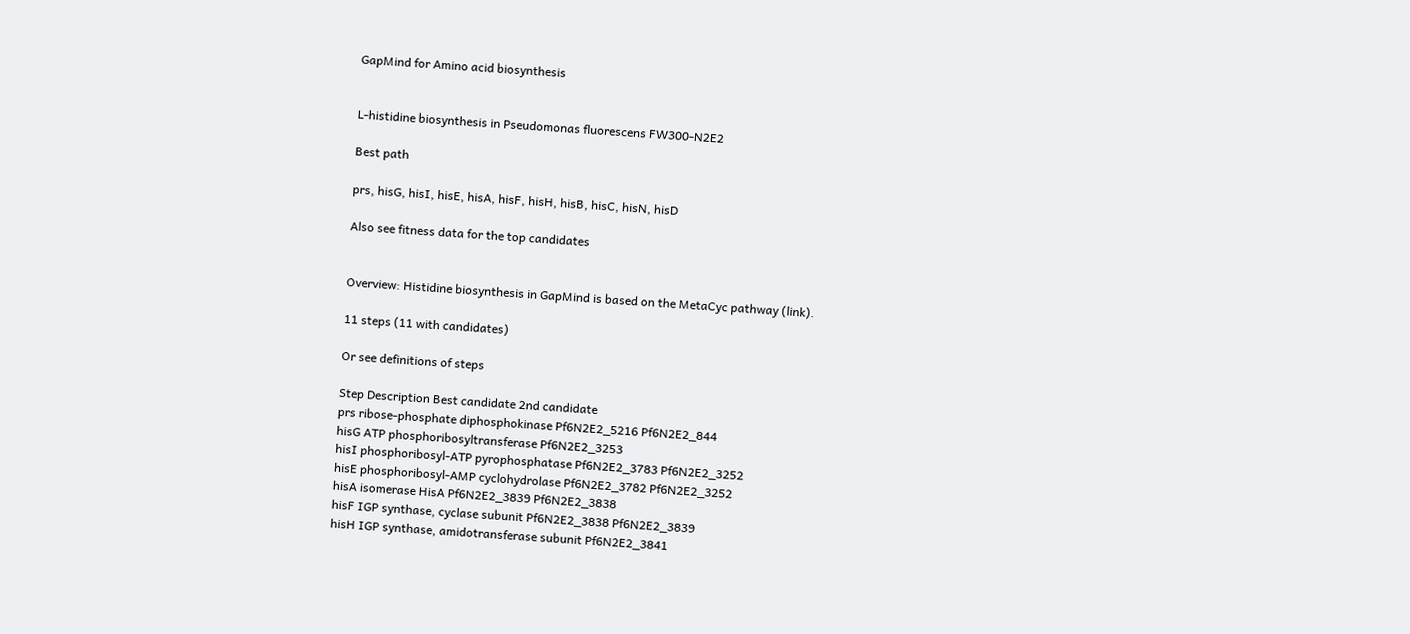GapMind for Amino acid biosynthesis


L-histidine biosynthesis in Pseudomonas fluorescens FW300-N2E2

Best path

prs, hisG, hisI, hisE, hisA, hisF, hisH, hisB, hisC, hisN, hisD

Also see fitness data for the top candidates


Overview: Histidine biosynthesis in GapMind is based on the MetaCyc pathway (link).

11 steps (11 with candidates)

Or see definitions of steps

Step Description Best candidate 2nd candidate
prs ribose-phosphate diphosphokinase Pf6N2E2_5216 Pf6N2E2_844
hisG ATP phosphoribosyltransferase Pf6N2E2_3253
hisI phosphoribosyl-ATP pyrophosphatase Pf6N2E2_3783 Pf6N2E2_3252
hisE phosphoribosyl-AMP cyclohydrolase Pf6N2E2_3782 Pf6N2E2_3252
hisA isomerase HisA Pf6N2E2_3839 Pf6N2E2_3838
hisF IGP synthase, cyclase subunit Pf6N2E2_3838 Pf6N2E2_3839
hisH IGP synthase, amidotransferase subunit Pf6N2E2_3841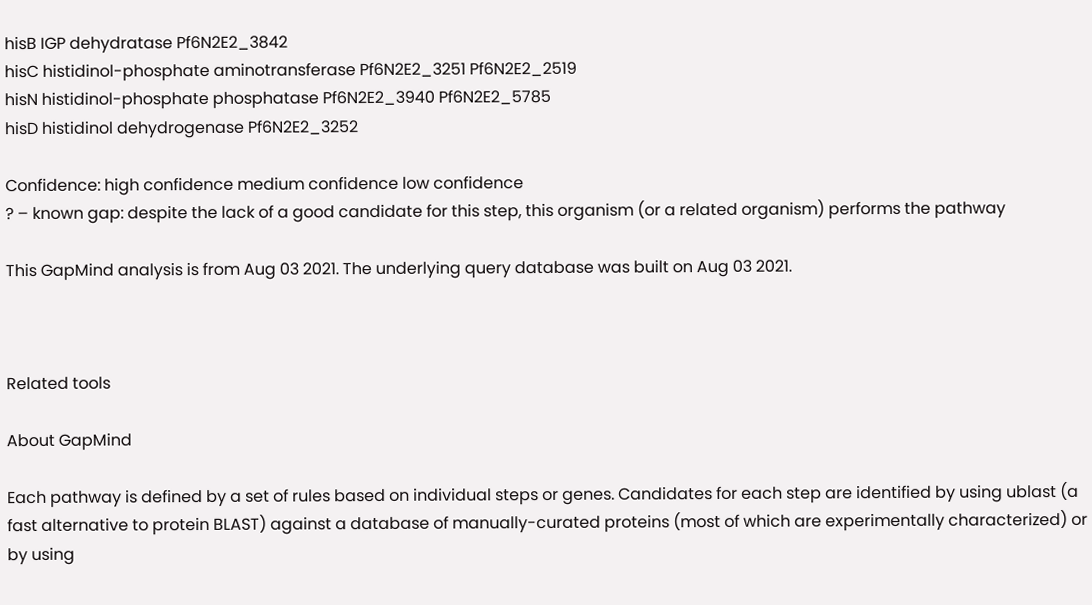hisB IGP dehydratase Pf6N2E2_3842
hisC histidinol-phosphate aminotransferase Pf6N2E2_3251 Pf6N2E2_2519
hisN histidinol-phosphate phosphatase Pf6N2E2_3940 Pf6N2E2_5785
hisD histidinol dehydrogenase Pf6N2E2_3252

Confidence: high confidence medium confidence low confidence
? – known gap: despite the lack of a good candidate for this step, this organism (or a related organism) performs the pathway

This GapMind analysis is from Aug 03 2021. The underlying query database was built on Aug 03 2021.



Related tools

About GapMind

Each pathway is defined by a set of rules based on individual steps or genes. Candidates for each step are identified by using ublast (a fast alternative to protein BLAST) against a database of manually-curated proteins (most of which are experimentally characterized) or by using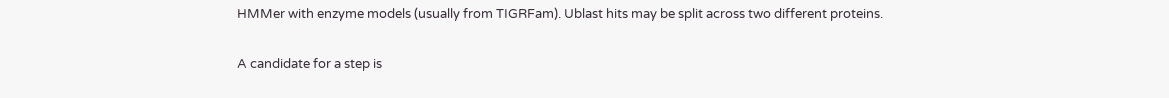HMMer with enzyme models (usually from TIGRFam). Ublast hits may be split across two different proteins.

A candidate for a step is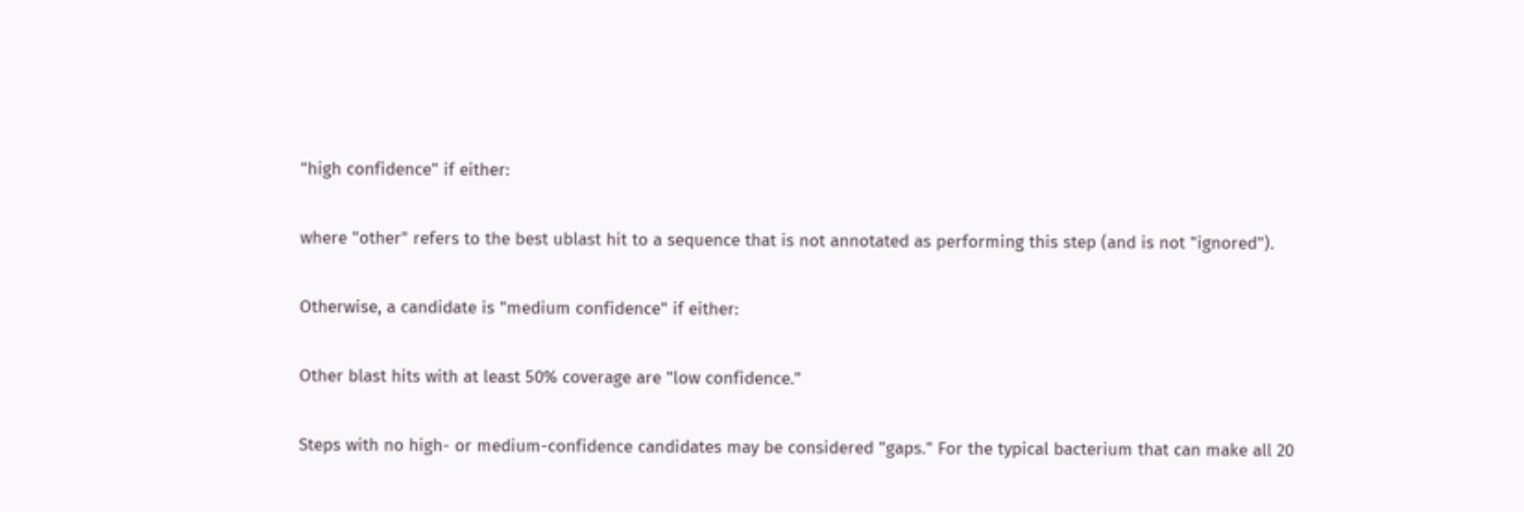"high confidence" if either:

where "other" refers to the best ublast hit to a sequence that is not annotated as performing this step (and is not "ignored").

Otherwise, a candidate is "medium confidence" if either:

Other blast hits with at least 50% coverage are "low confidence."

Steps with no high- or medium-confidence candidates may be considered "gaps." For the typical bacterium that can make all 20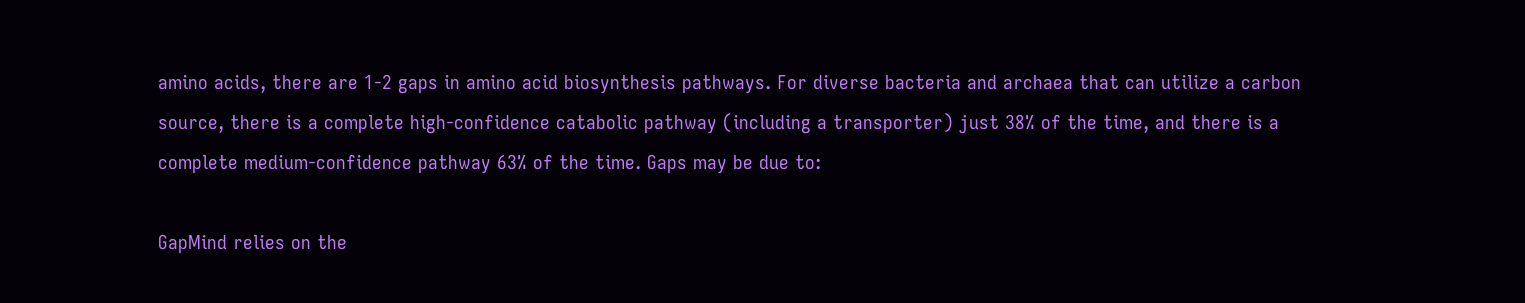amino acids, there are 1-2 gaps in amino acid biosynthesis pathways. For diverse bacteria and archaea that can utilize a carbon source, there is a complete high-confidence catabolic pathway (including a transporter) just 38% of the time, and there is a complete medium-confidence pathway 63% of the time. Gaps may be due to:

GapMind relies on the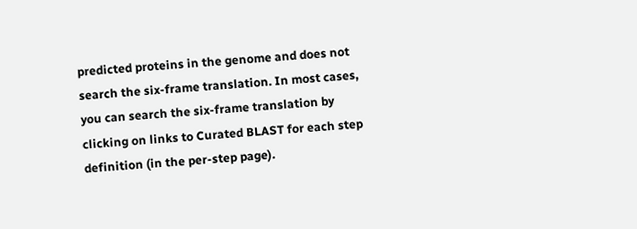predicted proteins in the genome and does not search the six-frame translation. In most cases, you can search the six-frame translation by clicking on links to Curated BLAST for each step definition (in the per-step page).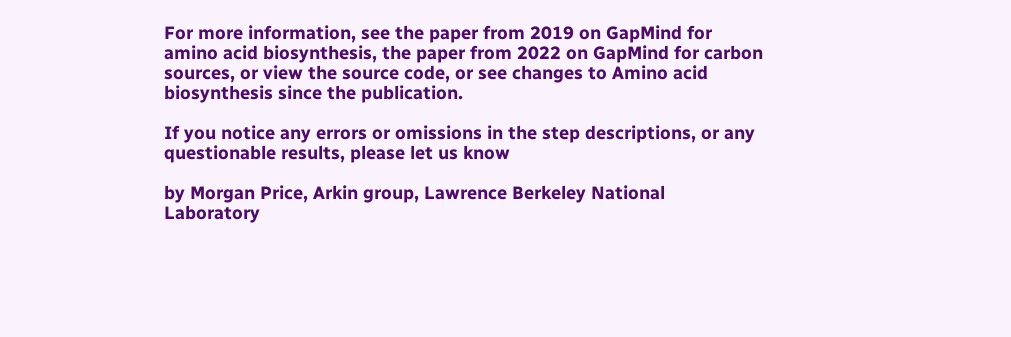For more information, see the paper from 2019 on GapMind for amino acid biosynthesis, the paper from 2022 on GapMind for carbon sources, or view the source code, or see changes to Amino acid biosynthesis since the publication.

If you notice any errors or omissions in the step descriptions, or any questionable results, please let us know

by Morgan Price, Arkin group, Lawrence Berkeley National Laboratory